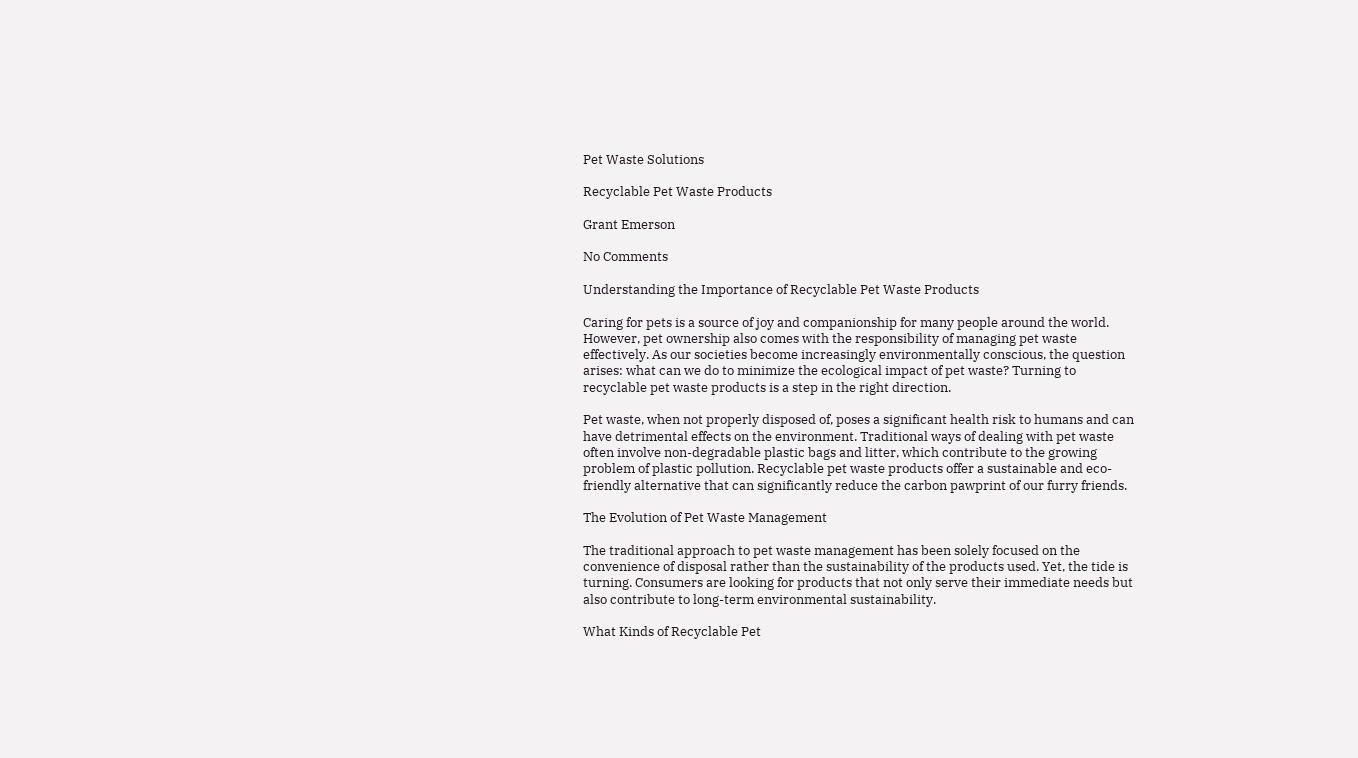Pet Waste Solutions

Recyclable Pet Waste Products

Grant Emerson

No Comments

Understanding the Importance of Recyclable Pet Waste Products

Caring for pets is a source of joy and companionship for many people around the world. However, pet ownership also comes with the responsibility of managing pet waste effectively. As our societies become increasingly environmentally conscious, the question arises: what can we do to minimize the ecological impact of pet waste? Turning to recyclable pet waste products is a step in the right direction.

Pet waste, when not properly disposed of, poses a significant health risk to humans and can have detrimental effects on the environment. Traditional ways of dealing with pet waste often involve non-degradable plastic bags and litter, which contribute to the growing problem of plastic pollution. Recyclable pet waste products offer a sustainable and eco-friendly alternative that can significantly reduce the carbon pawprint of our furry friends.

The Evolution of Pet Waste Management

The traditional approach to pet waste management has been solely focused on the convenience of disposal rather than the sustainability of the products used. Yet, the tide is turning. Consumers are looking for products that not only serve their immediate needs but also contribute to long-term environmental sustainability.

What Kinds of Recyclable Pet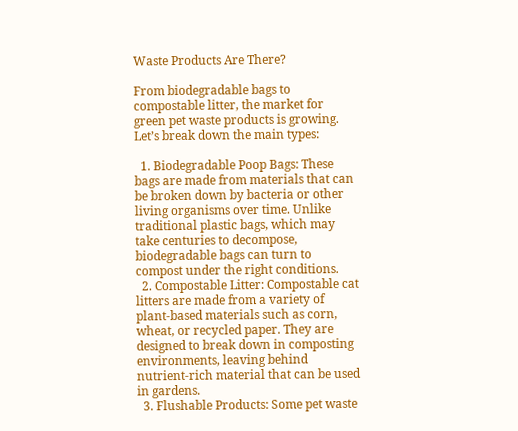Waste Products Are There?

From biodegradable bags to compostable litter, the market for green pet waste products is growing. Let’s break down the main types:

  1. Biodegradable Poop Bags: These bags are made from materials that can be broken down by bacteria or other living organisms over time. Unlike traditional plastic bags, which may take centuries to decompose, biodegradable bags can turn to compost under the right conditions.
  2. Compostable Litter: Compostable cat litters are made from a variety of plant-based materials such as corn, wheat, or recycled paper. They are designed to break down in composting environments, leaving behind nutrient-rich material that can be used in gardens.
  3. Flushable Products: Some pet waste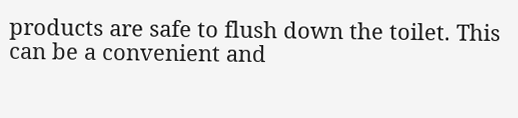products are safe to flush down the toilet. This can be a convenient and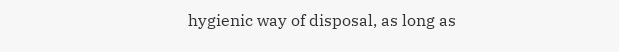hygienic way of disposal, as long as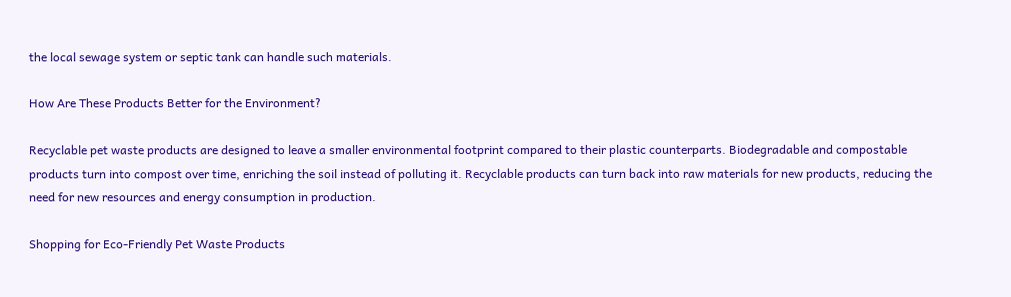the local sewage system or septic tank can handle such materials.

How Are These Products Better for the Environment?

Recyclable pet waste products are designed to leave a smaller environmental footprint compared to their plastic counterparts. Biodegradable and compostable products turn into compost over time, enriching the soil instead of polluting it. Recyclable products can turn back into raw materials for new products, reducing the need for new resources and energy consumption in production.

Shopping for Eco-Friendly Pet Waste Products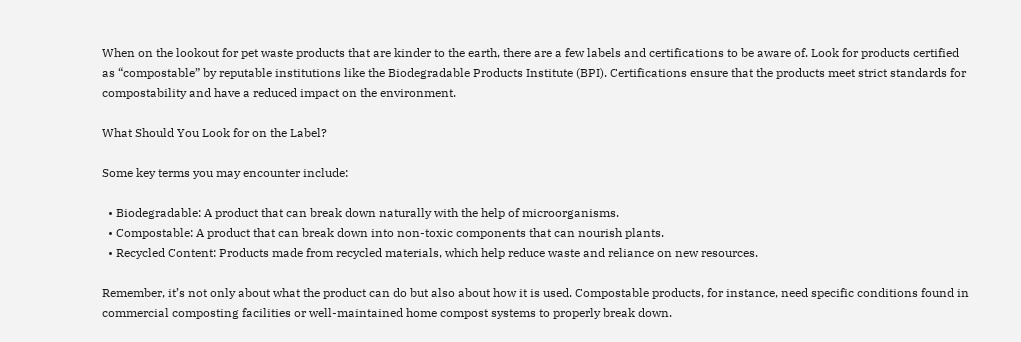When on the lookout for pet waste products that are kinder to the earth, there are a few labels and certifications to be aware of. Look for products certified as “compostable” by reputable institutions like the Biodegradable Products Institute (BPI). Certifications ensure that the products meet strict standards for compostability and have a reduced impact on the environment.

What Should You Look for on the Label?

Some key terms you may encounter include:

  • Biodegradable: A product that can break down naturally with the help of microorganisms.
  • Compostable: A product that can break down into non-toxic components that can nourish plants.
  • Recycled Content: Products made from recycled materials, which help reduce waste and reliance on new resources.

Remember, it’s not only about what the product can do but also about how it is used. Compostable products, for instance, need specific conditions found in commercial composting facilities or well-maintained home compost systems to properly break down.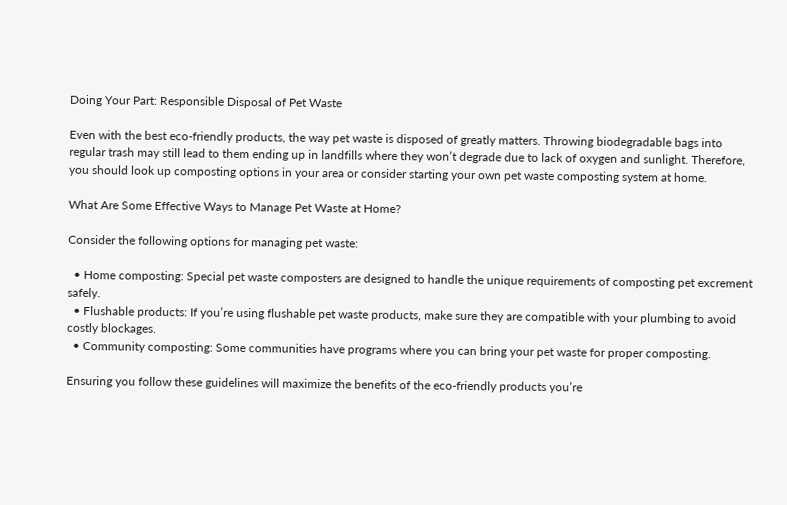Doing Your Part: Responsible Disposal of Pet Waste

Even with the best eco-friendly products, the way pet waste is disposed of greatly matters. Throwing biodegradable bags into regular trash may still lead to them ending up in landfills where they won’t degrade due to lack of oxygen and sunlight. Therefore, you should look up composting options in your area or consider starting your own pet waste composting system at home.

What Are Some Effective Ways to Manage Pet Waste at Home?

Consider the following options for managing pet waste:

  • Home composting: Special pet waste composters are designed to handle the unique requirements of composting pet excrement safely.
  • Flushable products: If you’re using flushable pet waste products, make sure they are compatible with your plumbing to avoid costly blockages.
  • Community composting: Some communities have programs where you can bring your pet waste for proper composting.

Ensuring you follow these guidelines will maximize the benefits of the eco-friendly products you’re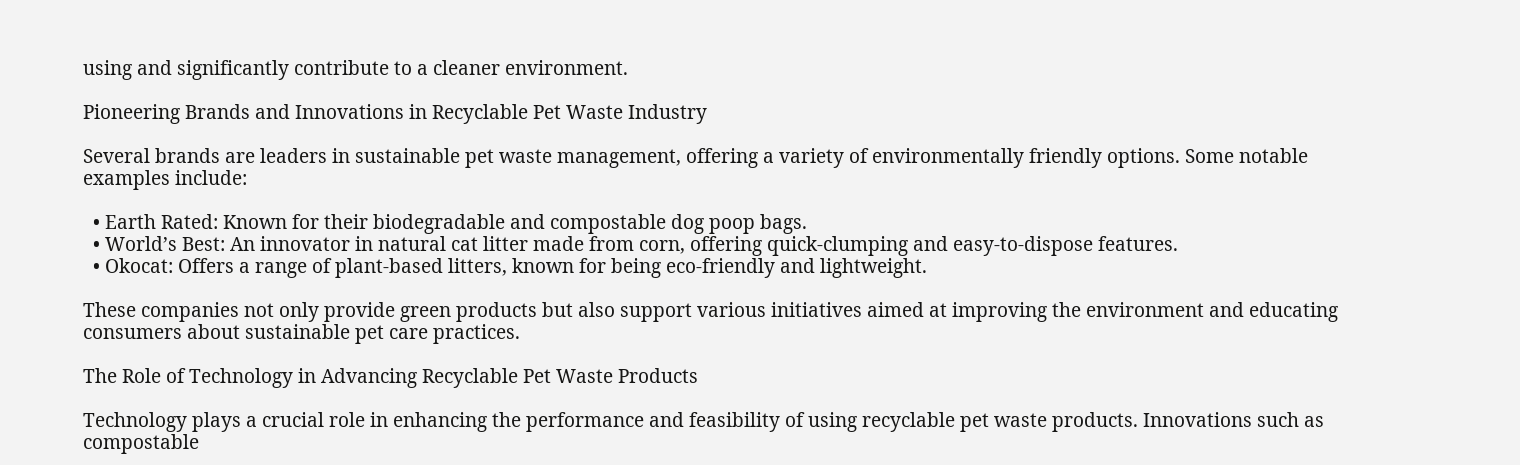using and significantly contribute to a cleaner environment.

Pioneering Brands and Innovations in Recyclable Pet Waste Industry

Several brands are leaders in sustainable pet waste management, offering a variety of environmentally friendly options. Some notable examples include:

  • Earth Rated: Known for their biodegradable and compostable dog poop bags.
  • World’s Best: An innovator in natural cat litter made from corn, offering quick-clumping and easy-to-dispose features.
  • Okocat: Offers a range of plant-based litters, known for being eco-friendly and lightweight.

These companies not only provide green products but also support various initiatives aimed at improving the environment and educating consumers about sustainable pet care practices.

The Role of Technology in Advancing Recyclable Pet Waste Products

Technology plays a crucial role in enhancing the performance and feasibility of using recyclable pet waste products. Innovations such as compostable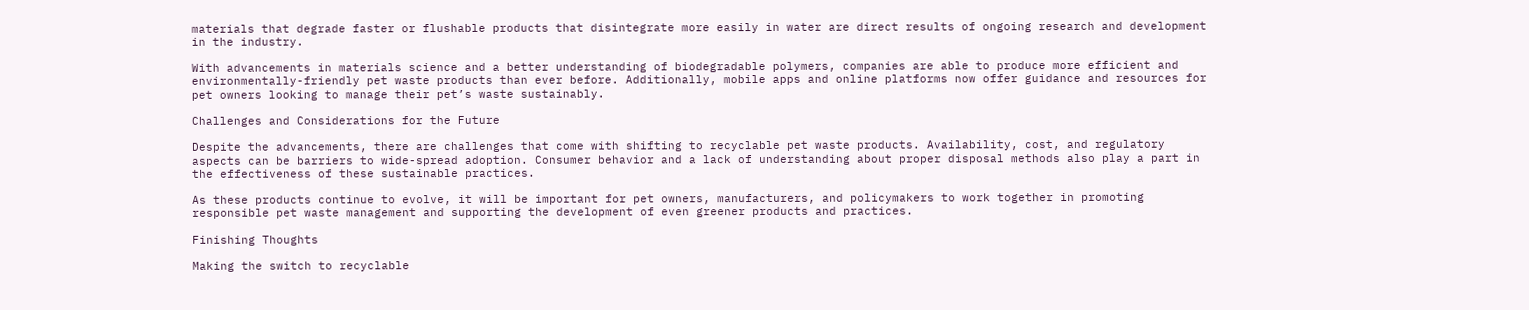materials that degrade faster or flushable products that disintegrate more easily in water are direct results of ongoing research and development in the industry.

With advancements in materials science and a better understanding of biodegradable polymers, companies are able to produce more efficient and environmentally-friendly pet waste products than ever before. Additionally, mobile apps and online platforms now offer guidance and resources for pet owners looking to manage their pet’s waste sustainably.

Challenges and Considerations for the Future

Despite the advancements, there are challenges that come with shifting to recyclable pet waste products. Availability, cost, and regulatory aspects can be barriers to wide-spread adoption. Consumer behavior and a lack of understanding about proper disposal methods also play a part in the effectiveness of these sustainable practices.

As these products continue to evolve, it will be important for pet owners, manufacturers, and policymakers to work together in promoting responsible pet waste management and supporting the development of even greener products and practices.

Finishing Thoughts

Making the switch to recyclable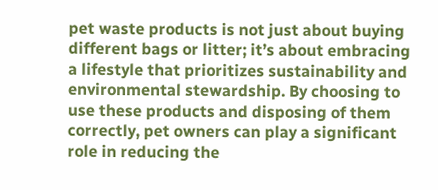pet waste products is not just about buying different bags or litter; it’s about embracing a lifestyle that prioritizes sustainability and environmental stewardship. By choosing to use these products and disposing of them correctly, pet owners can play a significant role in reducing the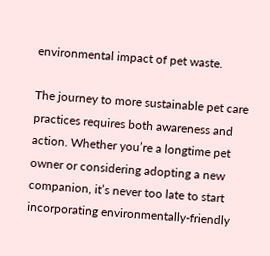environmental impact of pet waste.

The journey to more sustainable pet care practices requires both awareness and action. Whether you’re a longtime pet owner or considering adopting a new companion, it’s never too late to start incorporating environmentally-friendly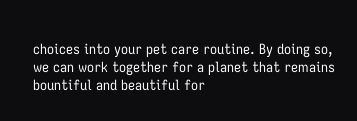choices into your pet care routine. By doing so, we can work together for a planet that remains bountiful and beautiful for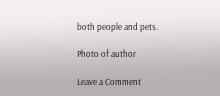both people and pets.

Photo of author

Leave a Comment